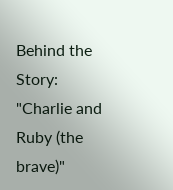Behind the Story: "Charlie and Ruby (the brave)"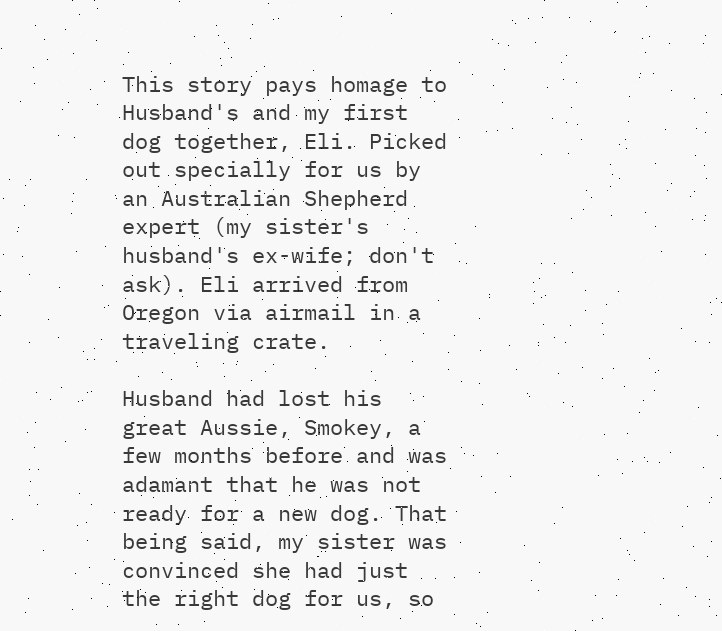This story pays homage to Husband's and my first dog together, Eli. Picked out specially for us by an Australian Shepherd expert (my sister's husband's ex-wife; don't ask). Eli arrived from Oregon via airmail in a traveling crate.

Husband had lost his great Aussie, Smokey, a few months before and was adamant that he was not ready for a new dog. That being said, my sister was convinced she had just the right dog for us, so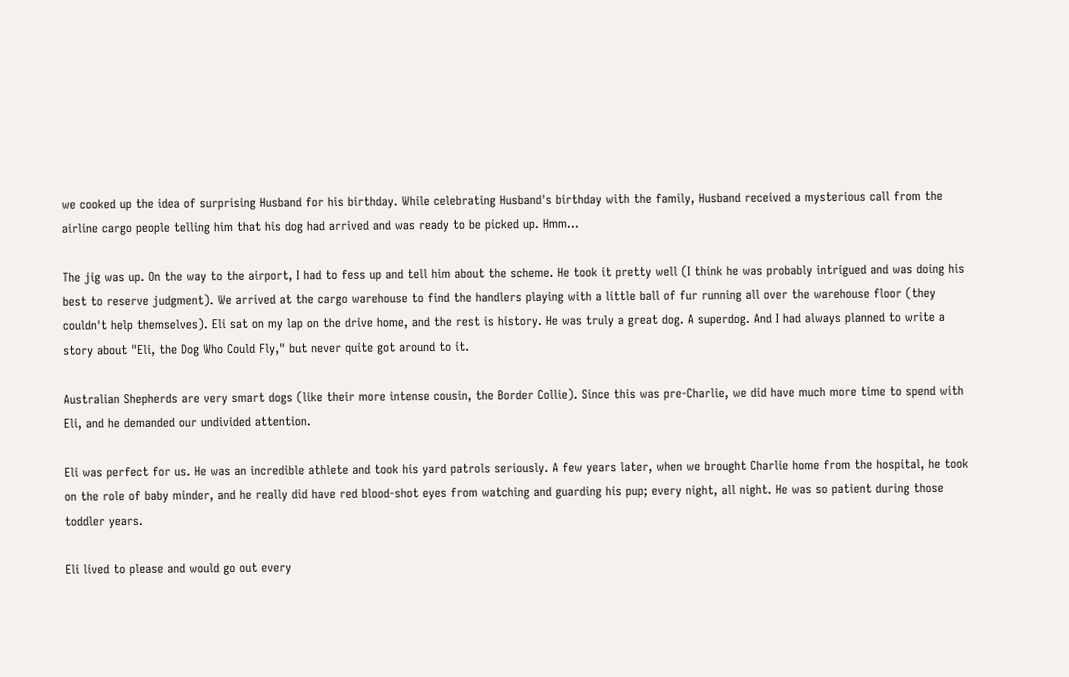we cooked up the idea of surprising Husband for his birthday. While celebrating Husband's birthday with the family, Husband received a mysterious call from the airline cargo people telling him that his dog had arrived and was ready to be picked up. Hmm...

The jig was up. On the way to the airport, I had to fess up and tell him about the scheme. He took it pretty well (I think he was probably intrigued and was doing his best to reserve judgment). We arrived at the cargo warehouse to find the handlers playing with a little ball of fur running all over the warehouse floor (they couldn't help themselves). Eli sat on my lap on the drive home, and the rest is history. He was truly a great dog. A superdog. And I had always planned to write a story about "Eli, the Dog Who Could Fly," but never quite got around to it.

Australian Shepherds are very smart dogs (like their more intense cousin, the Border Collie). Since this was pre-Charlie, we did have much more time to spend with Eli, and he demanded our undivided attention.

Eli was perfect for us. He was an incredible athlete and took his yard patrols seriously. A few years later, when we brought Charlie home from the hospital, he took on the role of baby minder, and he really did have red blood-shot eyes from watching and guarding his pup; every night, all night. He was so patient during those toddler years.

Eli lived to please and would go out every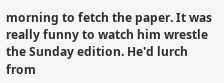morning to fetch the paper. It was really funny to watch him wrestle the Sunday edition. He'd lurch from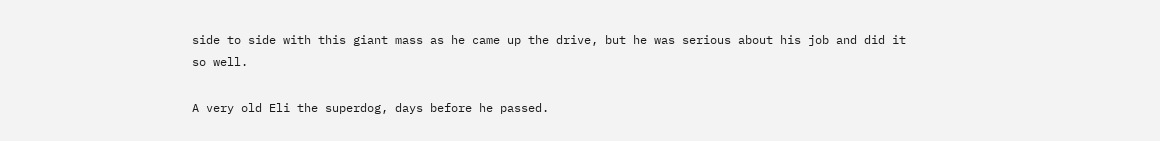side to side with this giant mass as he came up the drive, but he was serious about his job and did it so well.

A very old Eli the superdog, days before he passed.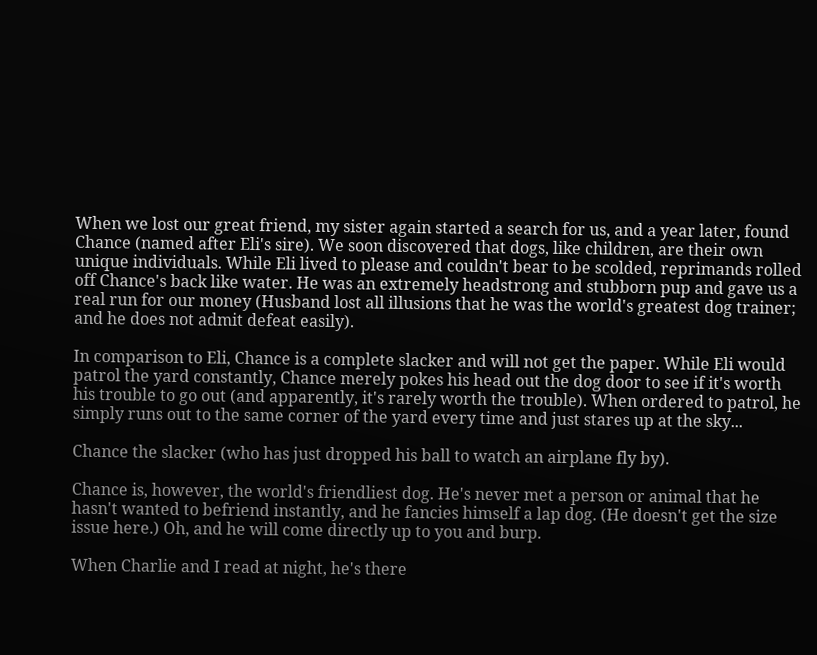When we lost our great friend, my sister again started a search for us, and a year later, found Chance (named after Eli's sire). We soon discovered that dogs, like children, are their own unique individuals. While Eli lived to please and couldn't bear to be scolded, reprimands rolled off Chance's back like water. He was an extremely headstrong and stubborn pup and gave us a real run for our money (Husband lost all illusions that he was the world's greatest dog trainer; and he does not admit defeat easily).

In comparison to Eli, Chance is a complete slacker and will not get the paper. While Eli would patrol the yard constantly, Chance merely pokes his head out the dog door to see if it's worth his trouble to go out (and apparently, it's rarely worth the trouble). When ordered to patrol, he simply runs out to the same corner of the yard every time and just stares up at the sky...

Chance the slacker (who has just dropped his ball to watch an airplane fly by).

Chance is, however, the world's friendliest dog. He's never met a person or animal that he hasn't wanted to befriend instantly, and he fancies himself a lap dog. (He doesn't get the size issue here.) Oh, and he will come directly up to you and burp.

When Charlie and I read at night, he's there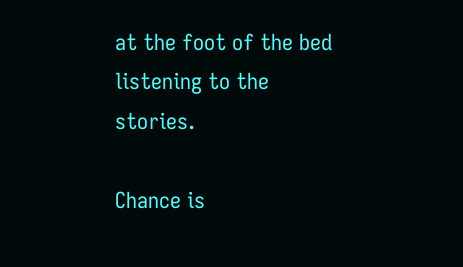at the foot of the bed listening to the stories.

Chance is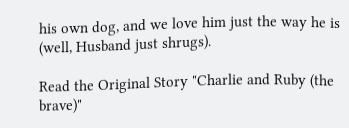his own dog, and we love him just the way he is (well, Husband just shrugs).

Read the Original Story "Charlie and Ruby (the brave)"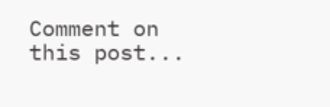Comment on this post...